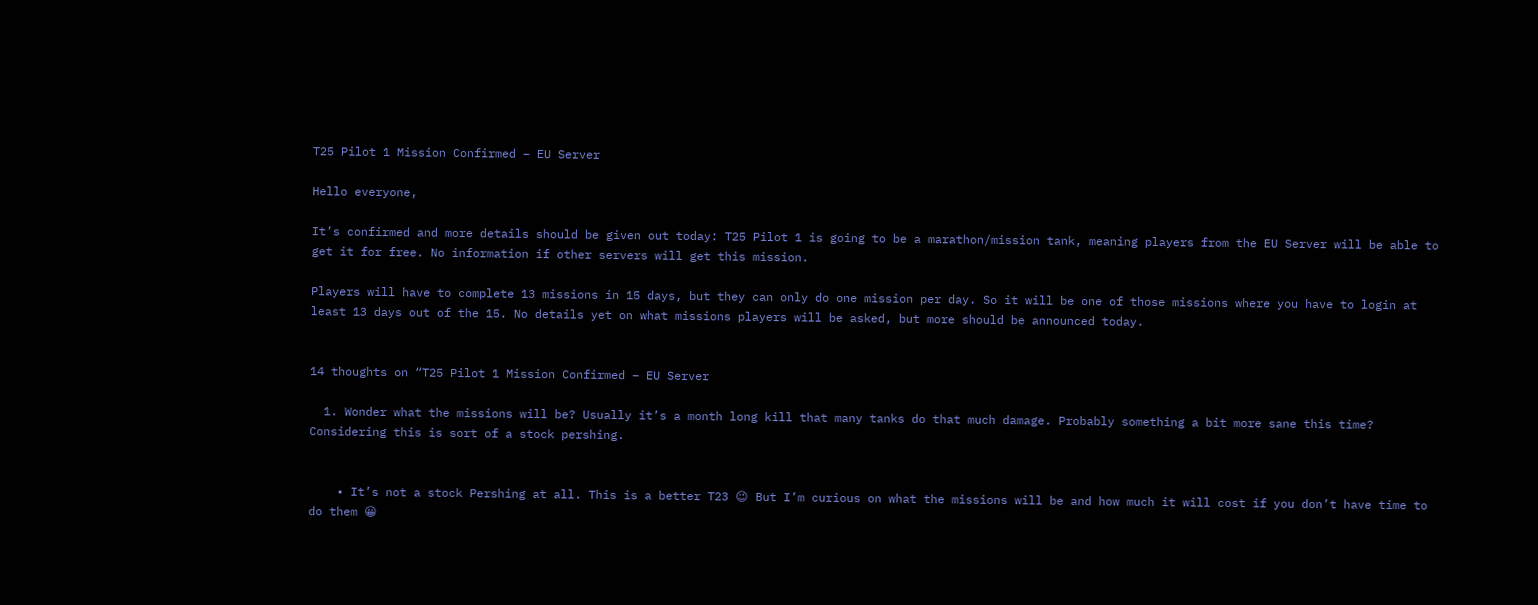T25 Pilot 1 Mission Confirmed – EU Server

Hello everyone,

It’s confirmed and more details should be given out today: T25 Pilot 1 is going to be a marathon/mission tank, meaning players from the EU Server will be able to get it for free. No information if other servers will get this mission.

Players will have to complete 13 missions in 15 days, but they can only do one mission per day. So it will be one of those missions where you have to login at least 13 days out of the 15. No details yet on what missions players will be asked, but more should be announced today.


14 thoughts on “T25 Pilot 1 Mission Confirmed – EU Server

  1. Wonder what the missions will be? Usually it’s a month long kill that many tanks do that much damage. Probably something a bit more sane this time? Considering this is sort of a stock pershing.


    • It’s not a stock Pershing at all. This is a better T23 😉 But I’m curious on what the missions will be and how much it will cost if you don’t have time to do them 😀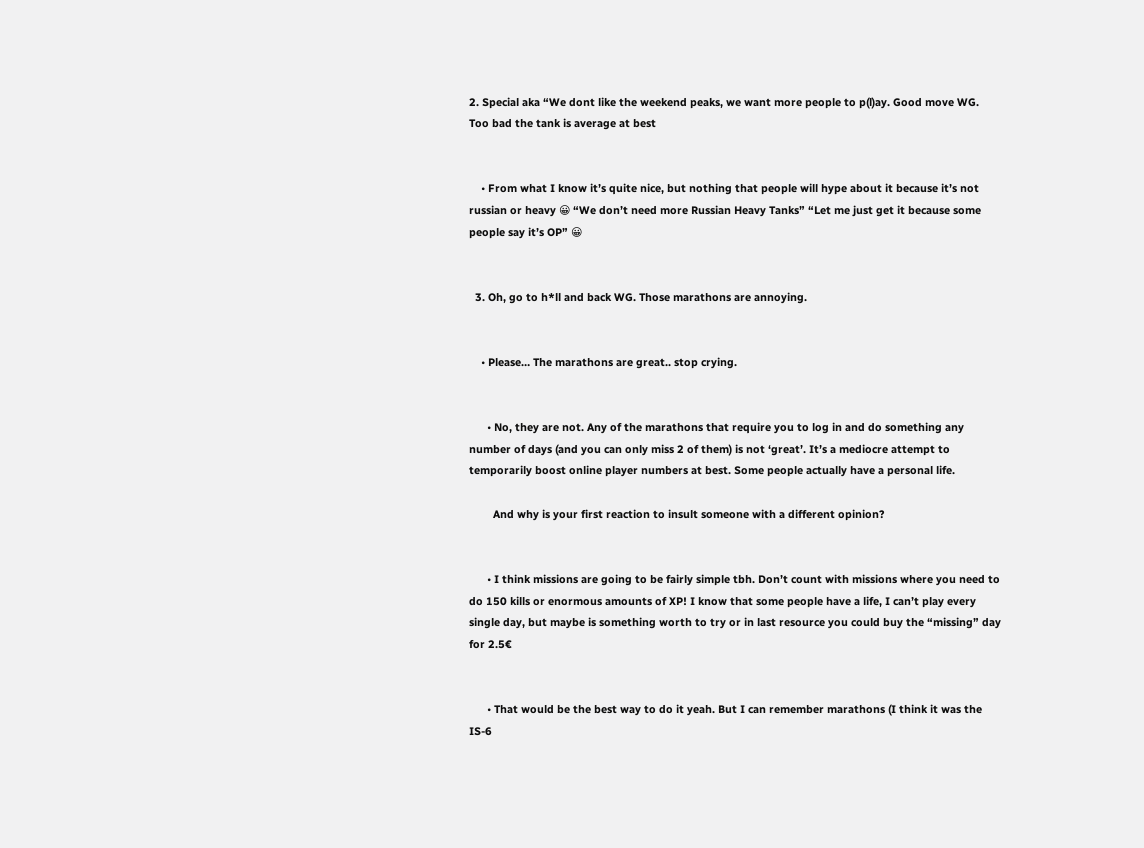2. Special aka “We dont like the weekend peaks, we want more people to p(l)ay. Good move WG. Too bad the tank is average at best


    • From what I know it’s quite nice, but nothing that people will hype about it because it’s not russian or heavy 😀 “We don’t need more Russian Heavy Tanks” “Let me just get it because some people say it’s OP” 😀


  3. Oh, go to h*ll and back WG. Those marathons are annoying.


    • Please… The marathons are great.. stop crying.


      • No, they are not. Any of the marathons that require you to log in and do something any number of days (and you can only miss 2 of them) is not ‘great’. It’s a mediocre attempt to temporarily boost online player numbers at best. Some people actually have a personal life.

        And why is your first reaction to insult someone with a different opinion?


      • I think missions are going to be fairly simple tbh. Don’t count with missions where you need to do 150 kills or enormous amounts of XP! I know that some people have a life, I can’t play every single day, but maybe is something worth to try or in last resource you could buy the “missing” day for 2.5€


      • That would be the best way to do it yeah. But I can remember marathons (I think it was the IS-6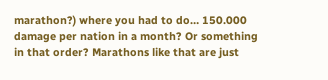marathon?) where you had to do… 150.000 damage per nation in a month? Or something in that order? Marathons like that are just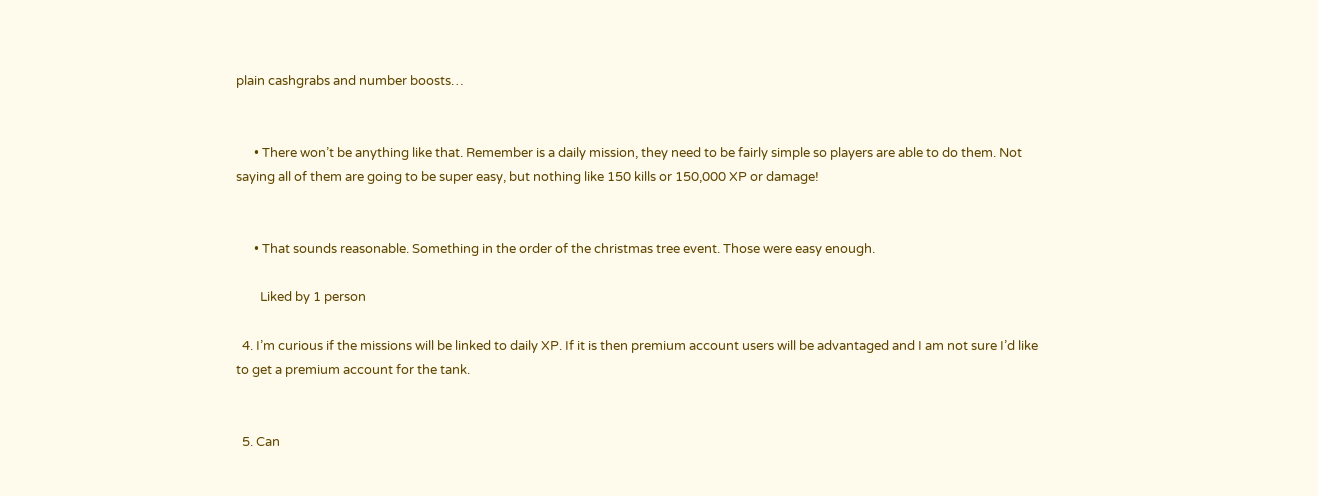plain cashgrabs and number boosts…


      • There won’t be anything like that. Remember is a daily mission, they need to be fairly simple so players are able to do them. Not saying all of them are going to be super easy, but nothing like 150 kills or 150,000 XP or damage!


      • That sounds reasonable. Something in the order of the christmas tree event. Those were easy enough.

        Liked by 1 person

  4. I’m curious if the missions will be linked to daily XP. If it is then premium account users will be advantaged and I am not sure I’d like to get a premium account for the tank.


  5. Can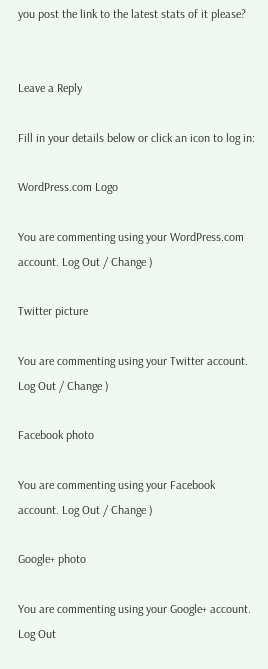you post the link to the latest stats of it please?


Leave a Reply

Fill in your details below or click an icon to log in:

WordPress.com Logo

You are commenting using your WordPress.com account. Log Out / Change )

Twitter picture

You are commenting using your Twitter account. Log Out / Change )

Facebook photo

You are commenting using your Facebook account. Log Out / Change )

Google+ photo

You are commenting using your Google+ account. Log Out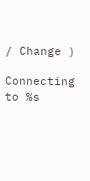/ Change )

Connecting to %s